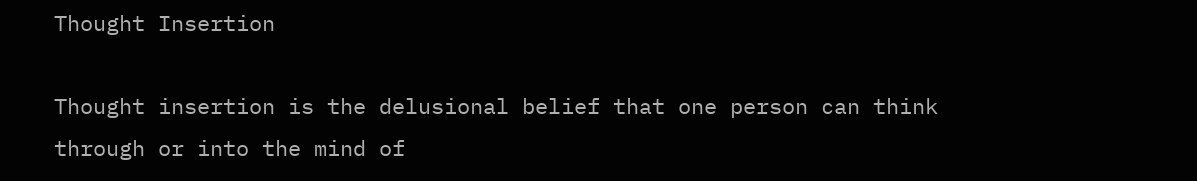Thought Insertion

Thought insertion is the delusional belief that one person can think through or into the mind of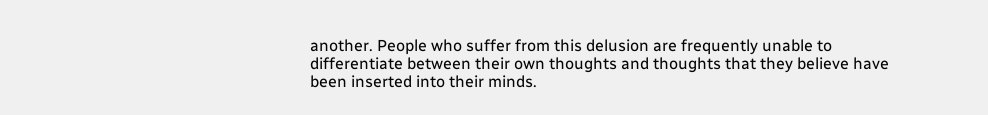another. People who suffer from this delusion are frequently unable to differentiate between their own thoughts and thoughts that they believe have been inserted into their minds.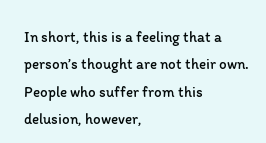In short, this is a feeling that a person’s thought are not their own. People who suffer from this delusion, however,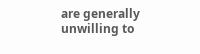are generally unwilling to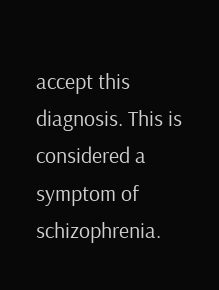accept this diagnosis. This is considered a symptom of schizophrenia.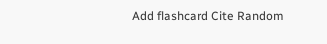Add flashcard Cite Random